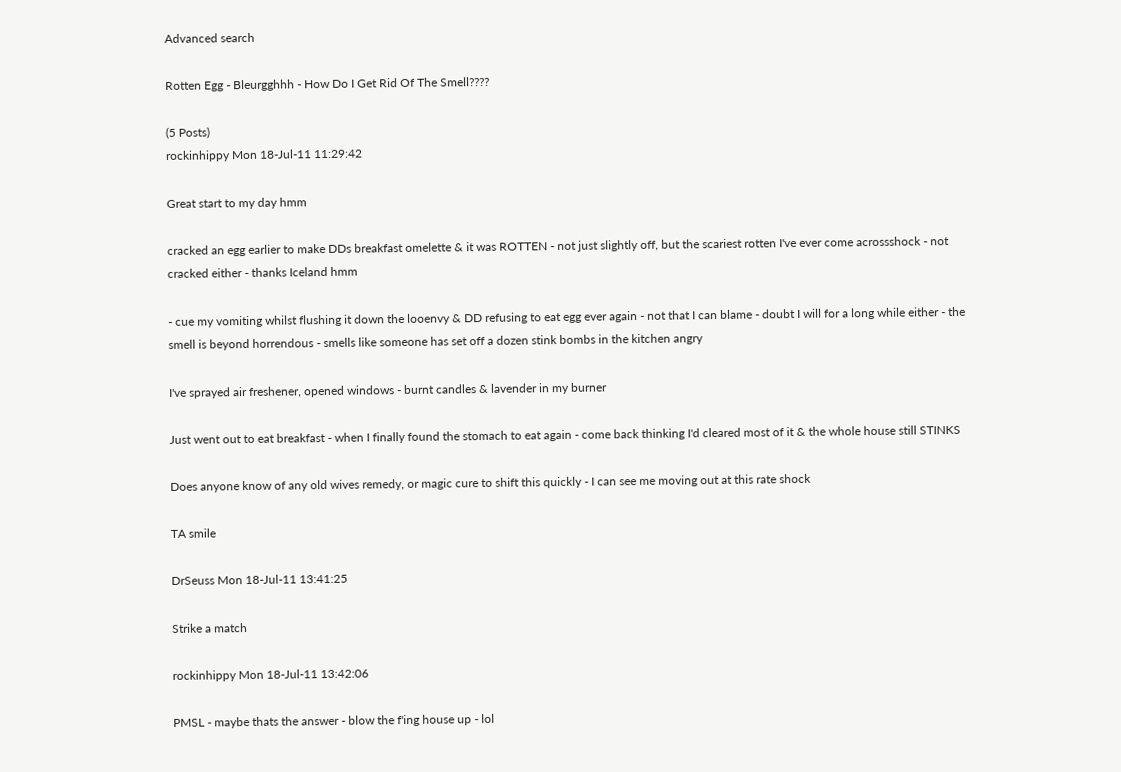Advanced search

Rotten Egg - Bleurgghhh - How Do I Get Rid Of The Smell????

(5 Posts)
rockinhippy Mon 18-Jul-11 11:29:42

Great start to my day hmm

cracked an egg earlier to make DDs breakfast omelette & it was ROTTEN - not just slightly off, but the scariest rotten I've ever come acrossshock - not cracked either - thanks Iceland hmm

- cue my vomiting whilst flushing it down the looenvy & DD refusing to eat egg ever again - not that I can blame - doubt I will for a long while either - the smell is beyond horrendous - smells like someone has set off a dozen stink bombs in the kitchen angry

I've sprayed air freshener, opened windows - burnt candles & lavender in my burner

Just went out to eat breakfast - when I finally found the stomach to eat again - come back thinking I'd cleared most of it & the whole house still STINKS

Does anyone know of any old wives remedy, or magic cure to shift this quickly - I can see me moving out at this rate shock

TA smile

DrSeuss Mon 18-Jul-11 13:41:25

Strike a match

rockinhippy Mon 18-Jul-11 13:42:06

PMSL - maybe thats the answer - blow the f'ing house up - lol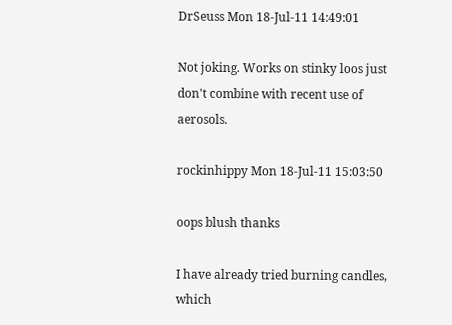DrSeuss Mon 18-Jul-11 14:49:01

Not joking. Works on stinky loos just don't combine with recent use of aerosols.

rockinhippy Mon 18-Jul-11 15:03:50

oops blush thanks

I have already tried burning candles, which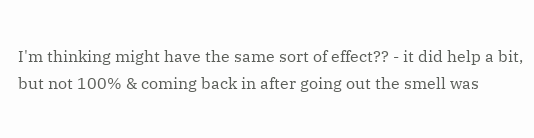I'm thinking might have the same sort of effect?? - it did help a bit, but not 100% & coming back in after going out the smell was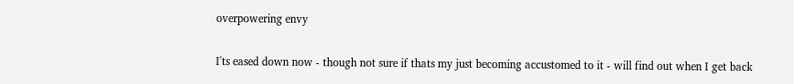overpowering envy

I'ts eased down now - though not sure if thats my just becoming accustomed to it - will find out when I get back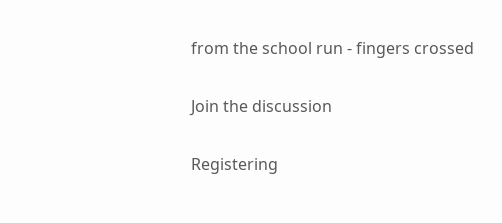from the school run - fingers crossed

Join the discussion

Registering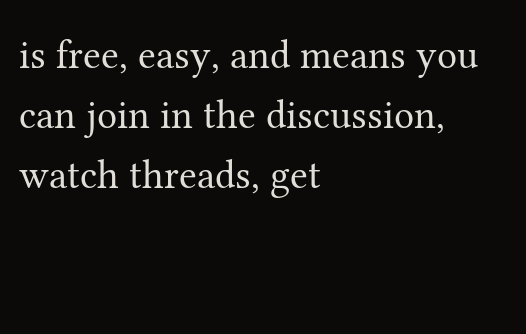is free, easy, and means you can join in the discussion, watch threads, get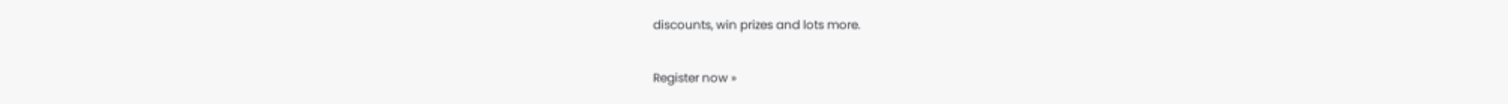discounts, win prizes and lots more.

Register now »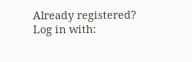Already registered? Log in with: